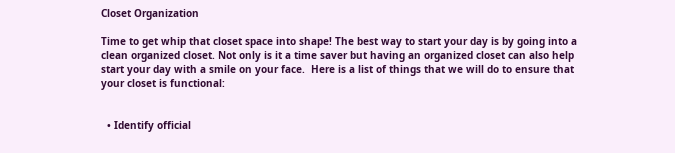Closet Organization

Time to get whip that closet space into shape! The best way to start your day is by going into a clean organized closet. Not only is it a time saver but having an organized closet can also help start your day with a smile on your face.  Here is a list of things that we will do to ensure that your closet is functional:


  • Identify official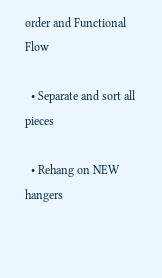order and Functional Flow

  • Separate and sort all pieces

  • Rehang on NEW hangers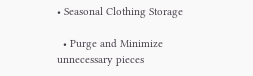• Seasonal Clothing Storage

  • Purge and Minimize unnecessary pieces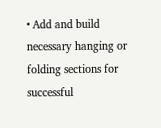• Add and build necessary hanging or folding sections for successful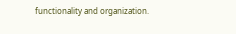functionality and organization.